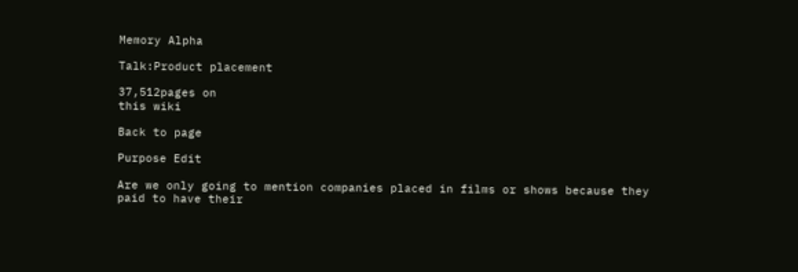Memory Alpha

Talk:Product placement

37,512pages on
this wiki

Back to page

Purpose Edit

Are we only going to mention companies placed in films or shows because they paid to have their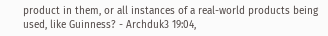product in them, or all instances of a real-world products being used, like Guinness? - Archduk3 19:04,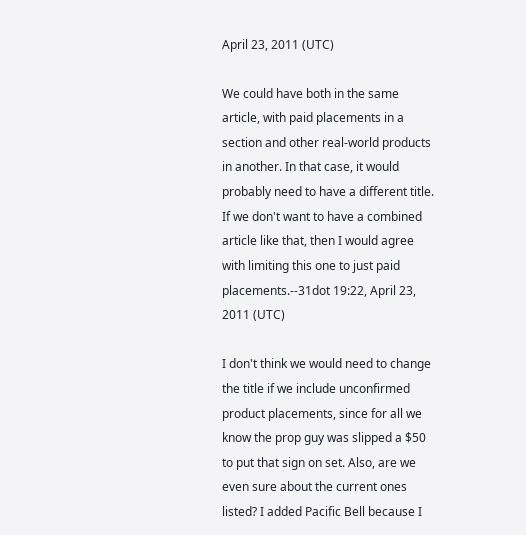April 23, 2011 (UTC)

We could have both in the same article, with paid placements in a section and other real-world products in another. In that case, it would probably need to have a different title. If we don't want to have a combined article like that, then I would agree with limiting this one to just paid placements.--31dot 19:22, April 23, 2011 (UTC)

I don't think we would need to change the title if we include unconfirmed product placements, since for all we know the prop guy was slipped a $50 to put that sign on set. Also, are we even sure about the current ones listed? I added Pacific Bell because I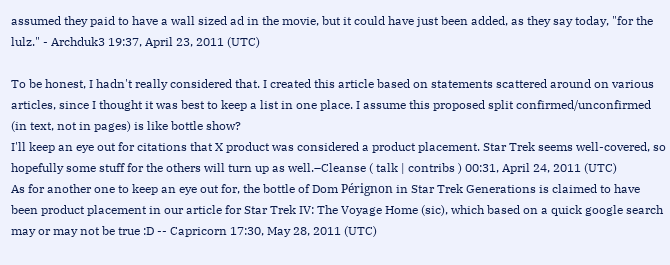assumed they paid to have a wall sized ad in the movie, but it could have just been added, as they say today, "for the lulz." - Archduk3 19:37, April 23, 2011 (UTC)

To be honest, I hadn't really considered that. I created this article based on statements scattered around on various articles, since I thought it was best to keep a list in one place. I assume this proposed split confirmed/unconfirmed (in text, not in pages) is like bottle show?
I'll keep an eye out for citations that X product was considered a product placement. Star Trek seems well-covered, so hopefully some stuff for the others will turn up as well.–Cleanse ( talk | contribs ) 00:31, April 24, 2011 (UTC)
As for another one to keep an eye out for, the bottle of Dom Pérignon in Star Trek Generations is claimed to have been product placement in our article for Star Trek IV: The Voyage Home (sic), which based on a quick google search may or may not be true :D -- Capricorn 17:30, May 28, 2011 (UTC)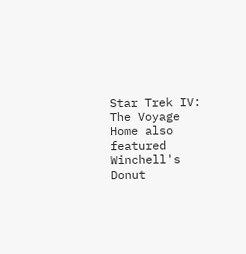Star Trek IV: The Voyage Home also featured Winchell's Donut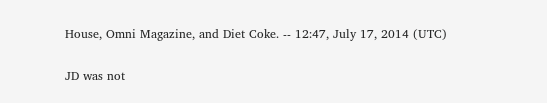House, Omni Magazine, and Diet Coke. -- 12:47, July 17, 2014 (UTC)


JD was not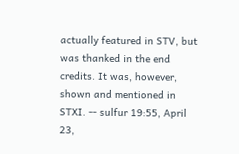actually featured in STV, but was thanked in the end credits. It was, however, shown and mentioned in STXI. -- sulfur 19:55, April 23,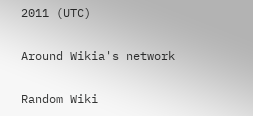2011 (UTC)

Around Wikia's network

Random Wiki